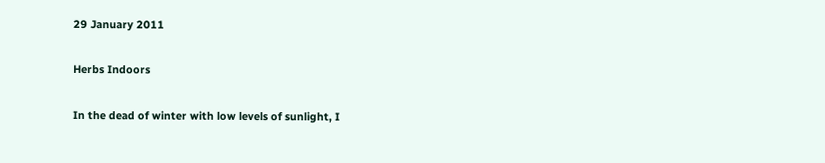29 January 2011

Herbs Indoors

In the dead of winter with low levels of sunlight, I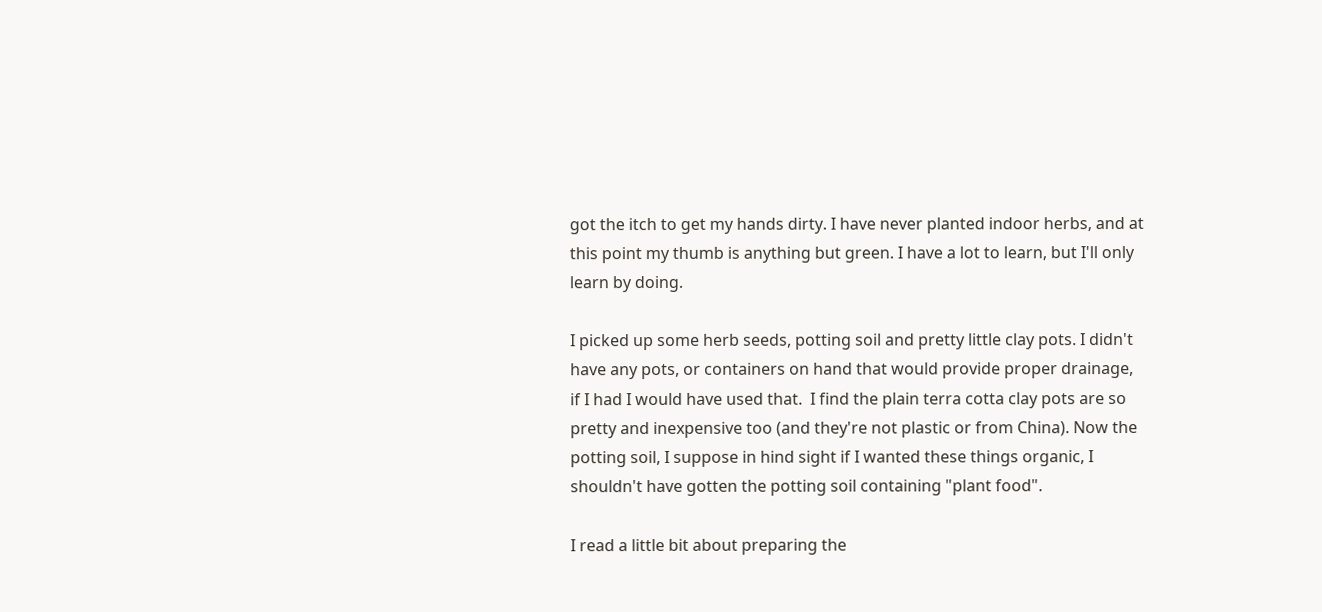got the itch to get my hands dirty. I have never planted indoor herbs, and at this point my thumb is anything but green. I have a lot to learn, but I'll only learn by doing.

I picked up some herb seeds, potting soil and pretty little clay pots. I didn't have any pots, or containers on hand that would provide proper drainage, if I had I would have used that.  I find the plain terra cotta clay pots are so pretty and inexpensive too (and they're not plastic or from China). Now the potting soil, I suppose in hind sight if I wanted these things organic, I shouldn't have gotten the potting soil containing "plant food".

I read a little bit about preparing the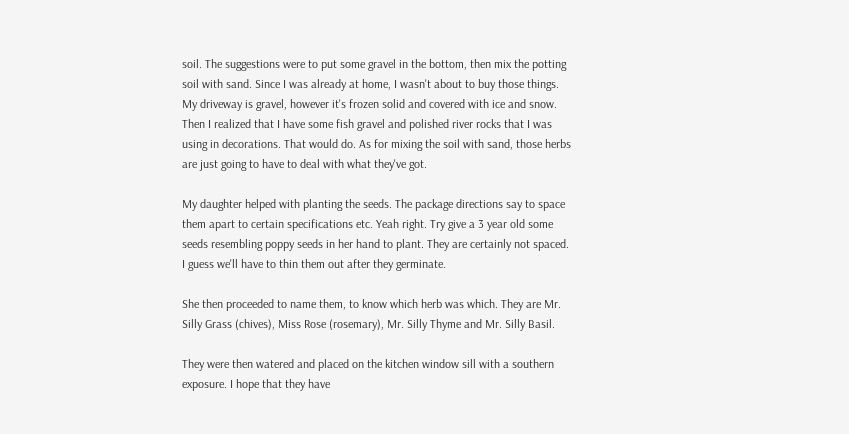soil. The suggestions were to put some gravel in the bottom, then mix the potting soil with sand. Since I was already at home, I wasn't about to buy those things. My driveway is gravel, however it's frozen solid and covered with ice and snow. Then I realized that I have some fish gravel and polished river rocks that I was using in decorations. That would do. As for mixing the soil with sand, those herbs are just going to have to deal with what they've got.

My daughter helped with planting the seeds. The package directions say to space them apart to certain specifications etc. Yeah right. Try give a 3 year old some seeds resembling poppy seeds in her hand to plant. They are certainly not spaced. I guess we'll have to thin them out after they germinate.

She then proceeded to name them, to know which herb was which. They are Mr. Silly Grass (chives), Miss Rose (rosemary), Mr. Silly Thyme and Mr. Silly Basil.

They were then watered and placed on the kitchen window sill with a southern exposure. I hope that they have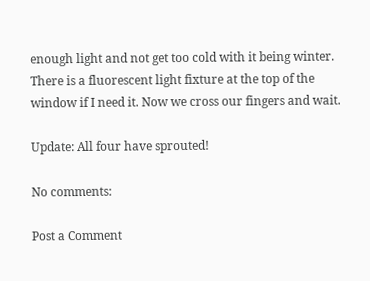enough light and not get too cold with it being winter. There is a fluorescent light fixture at the top of the window if I need it. Now we cross our fingers and wait.

Update: All four have sprouted!

No comments:

Post a Comment